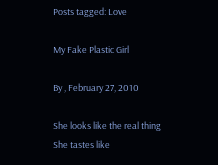Posts tagged: Love

My Fake Plastic Girl

By , February 27, 2010

She looks like the real thing
She tastes like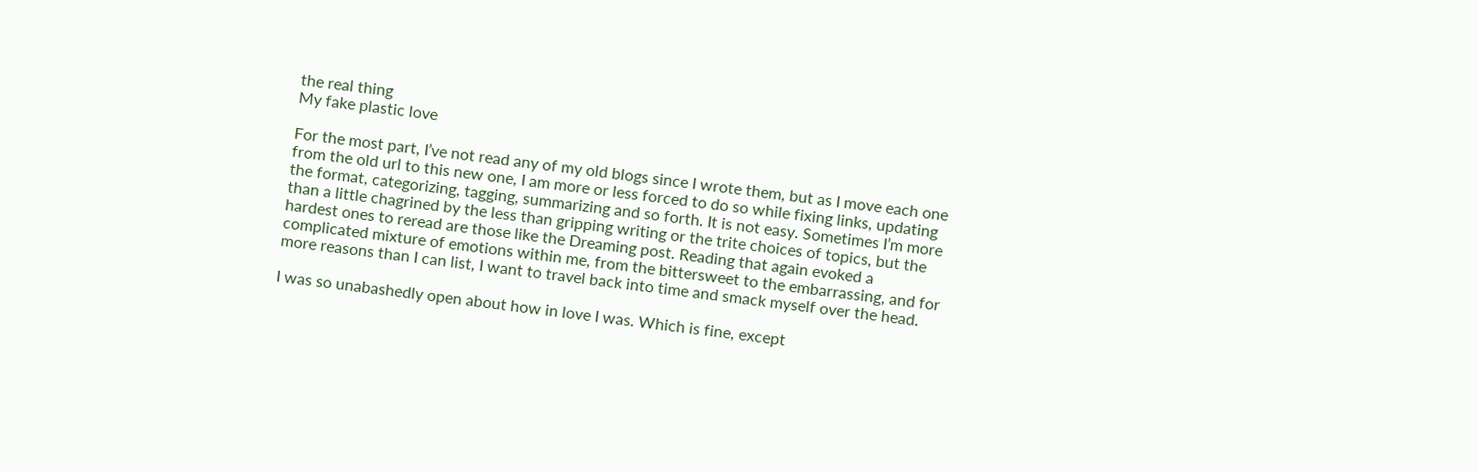the real thing
My fake plastic love

For the most part, I’ve not read any of my old blogs since I wrote them, but as I move each one from the old url to this new one, I am more or less forced to do so while fixing links, updating the format, categorizing, tagging, summarizing and so forth. It is not easy. Sometimes I’m more than a little chagrined by the less than gripping writing or the trite choices of topics, but the hardest ones to reread are those like the Dreaming post. Reading that again evoked a complicated mixture of emotions within me, from the bittersweet to the embarrassing, and for more reasons than I can list, I want to travel back into time and smack myself over the head.

I was so unabashedly open about how in love I was. Which is fine, except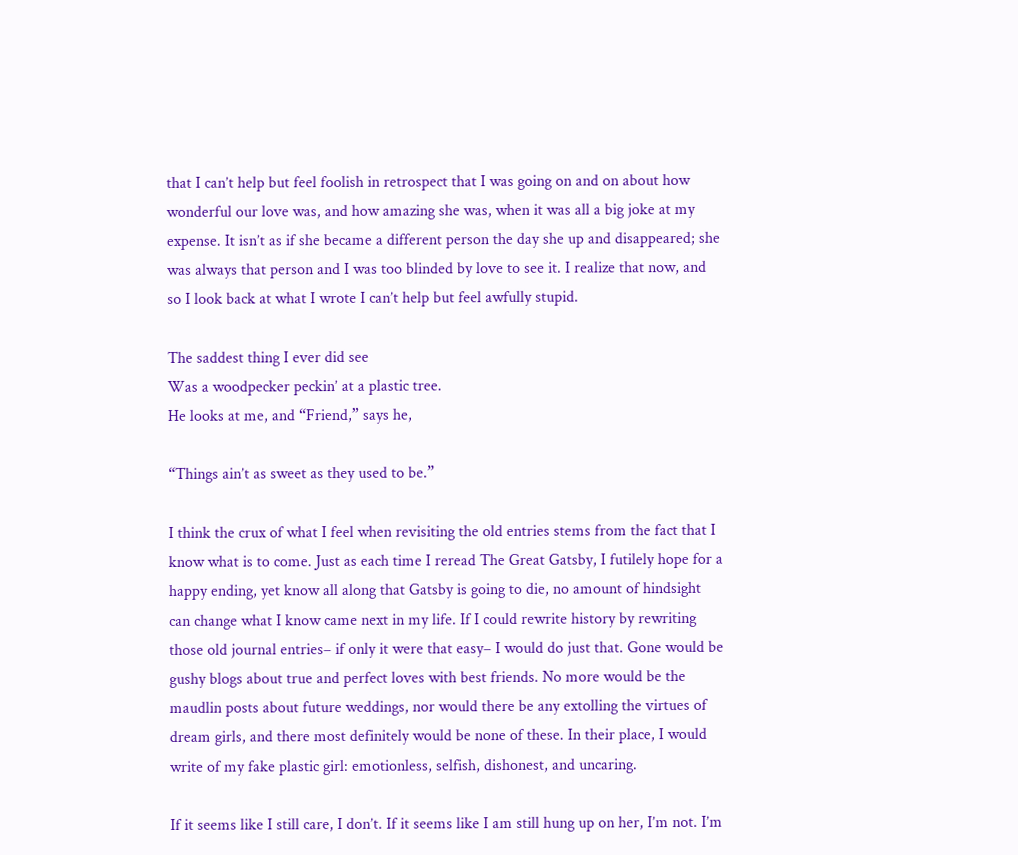that I can’t help but feel foolish in retrospect that I was going on and on about how wonderful our love was, and how amazing she was, when it was all a big joke at my expense. It isn’t as if she became a different person the day she up and disappeared; she was always that person and I was too blinded by love to see it. I realize that now, and so I look back at what I wrote I can’t help but feel awfully stupid.

The saddest thing I ever did see
Was a woodpecker peckin’ at a plastic tree.
He looks at me, and “Friend,” says he,

“Things ain’t as sweet as they used to be.”

I think the crux of what I feel when revisiting the old entries stems from the fact that I know what is to come. Just as each time I reread The Great Gatsby, I futilely hope for a happy ending, yet know all along that Gatsby is going to die, no amount of hindsight can change what I know came next in my life. If I could rewrite history by rewriting those old journal entries– if only it were that easy– I would do just that. Gone would be gushy blogs about true and perfect loves with best friends. No more would be the maudlin posts about future weddings, nor would there be any extolling the virtues of dream girls, and there most definitely would be none of these. In their place, I would write of my fake plastic girl: emotionless, selfish, dishonest, and uncaring.

If it seems like I still care, I don’t. If it seems like I am still hung up on her, I’m not. I’m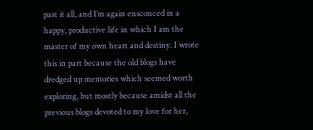past it all, and I’m again ensconced in a happy, productive life in which I am the master of my own heart and destiny. I wrote this in part because the old blogs have dredged up memories which seemed worth exploring, but mostly because amidst all the previous blogs devoted to my love for her,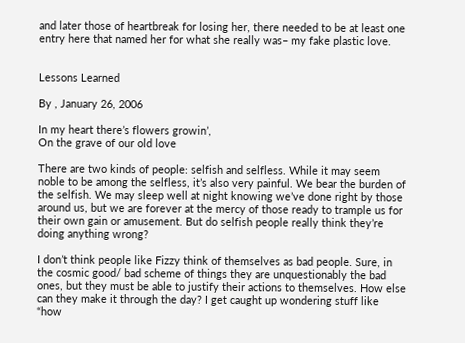and later those of heartbreak for losing her, there needed to be at least one entry here that named her for what she really was– my fake plastic love.


Lessons Learned

By , January 26, 2006

In my heart there’s flowers growin’,
On the grave of our old love

There are two kinds of people: selfish and selfless. While it may seem noble to be among the selfless, it’s also very painful. We bear the burden of the selfish. We may sleep well at night knowing we’ve done right by those around us, but we are forever at the mercy of those ready to trample us for their own gain or amusement. But do selfish people really think they’re doing anything wrong?

I don’t think people like Fizzy think of themselves as bad people. Sure, in the cosmic good/ bad scheme of things they are unquestionably the bad ones, but they must be able to justify their actions to themselves. How else can they make it through the day? I get caught up wondering stuff like “how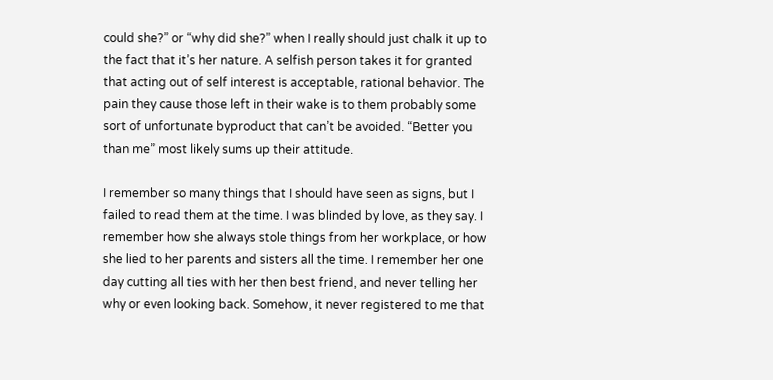could she?” or “why did she?” when I really should just chalk it up to the fact that it’s her nature. A selfish person takes it for granted that acting out of self interest is acceptable, rational behavior. The pain they cause those left in their wake is to them probably some sort of unfortunate byproduct that can’t be avoided. “Better you than me” most likely sums up their attitude.

I remember so many things that I should have seen as signs, but I failed to read them at the time. I was blinded by love, as they say. I remember how she always stole things from her workplace, or how she lied to her parents and sisters all the time. I remember her one day cutting all ties with her then best friend, and never telling her why or even looking back. Somehow, it never registered to me that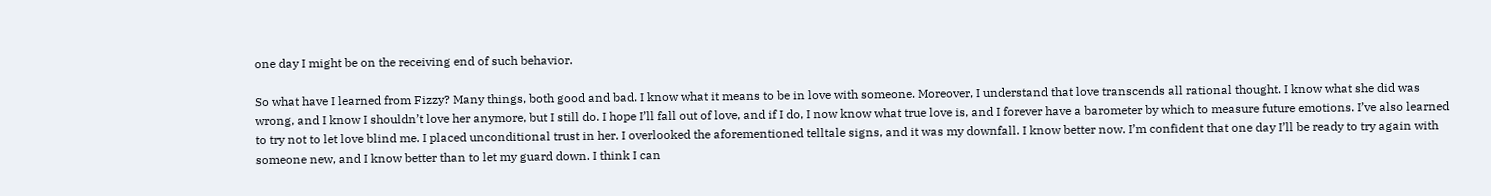one day I might be on the receiving end of such behavior.

So what have I learned from Fizzy? Many things, both good and bad. I know what it means to be in love with someone. Moreover, I understand that love transcends all rational thought. I know what she did was wrong, and I know I shouldn’t love her anymore, but I still do. I hope I’ll fall out of love, and if I do, I now know what true love is, and I forever have a barometer by which to measure future emotions. I’ve also learned to try not to let love blind me. I placed unconditional trust in her. I overlooked the aforementioned telltale signs, and it was my downfall. I know better now. I’m confident that one day I’ll be ready to try again with someone new, and I know better than to let my guard down. I think I can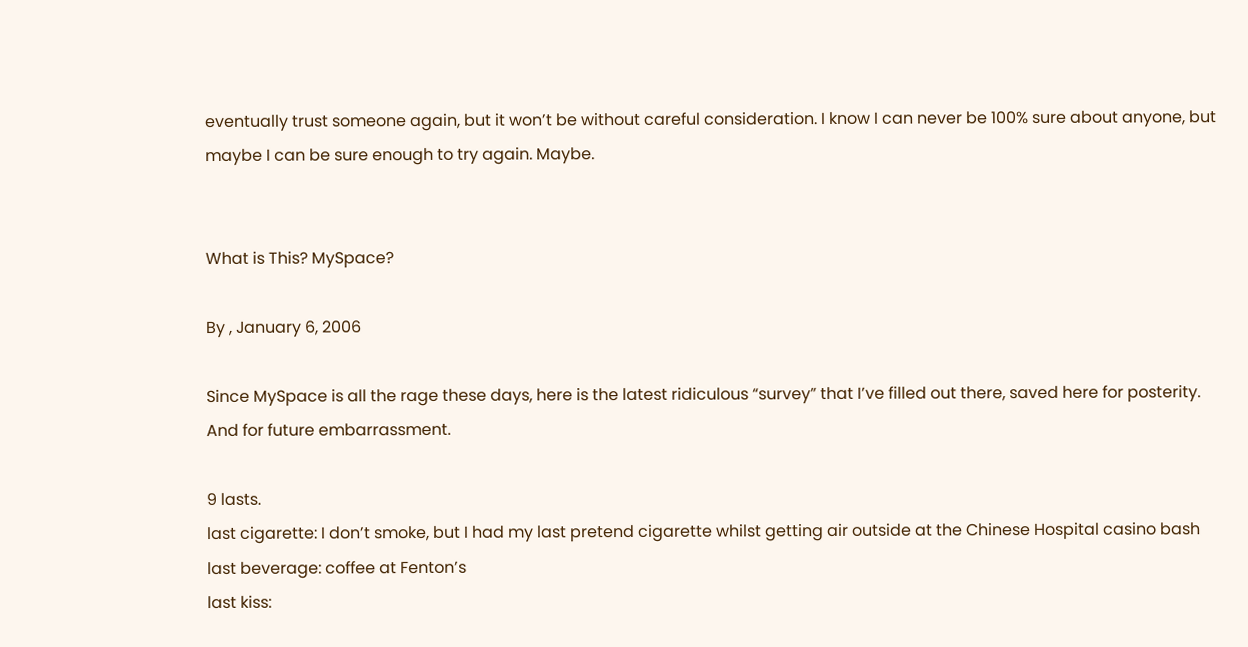eventually trust someone again, but it won’t be without careful consideration. I know I can never be 100% sure about anyone, but maybe I can be sure enough to try again. Maybe.


What is This? MySpace?

By , January 6, 2006

Since MySpace is all the rage these days, here is the latest ridiculous “survey” that I’ve filled out there, saved here for posterity. And for future embarrassment.

9 lasts.
last cigarette: I don’t smoke, but I had my last pretend cigarette whilst getting air outside at the Chinese Hospital casino bash
last beverage: coffee at Fenton’s
last kiss: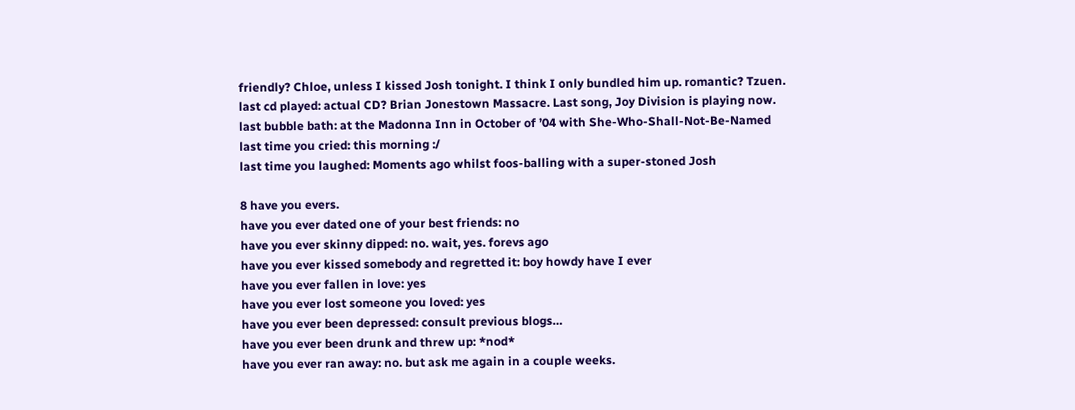friendly? Chloe, unless I kissed Josh tonight. I think I only bundled him up. romantic? Tzuen.
last cd played: actual CD? Brian Jonestown Massacre. Last song, Joy Division is playing now.
last bubble bath: at the Madonna Inn in October of ’04 with She-Who-Shall-Not-Be-Named
last time you cried: this morning :/
last time you laughed: Moments ago whilst foos-balling with a super-stoned Josh

8 have you evers.
have you ever dated one of your best friends: no
have you ever skinny dipped: no. wait, yes. forevs ago
have you ever kissed somebody and regretted it: boy howdy have I ever
have you ever fallen in love: yes
have you ever lost someone you loved: yes
have you ever been depressed: consult previous blogs…
have you ever been drunk and threw up: *nod*
have you ever ran away: no. but ask me again in a couple weeks.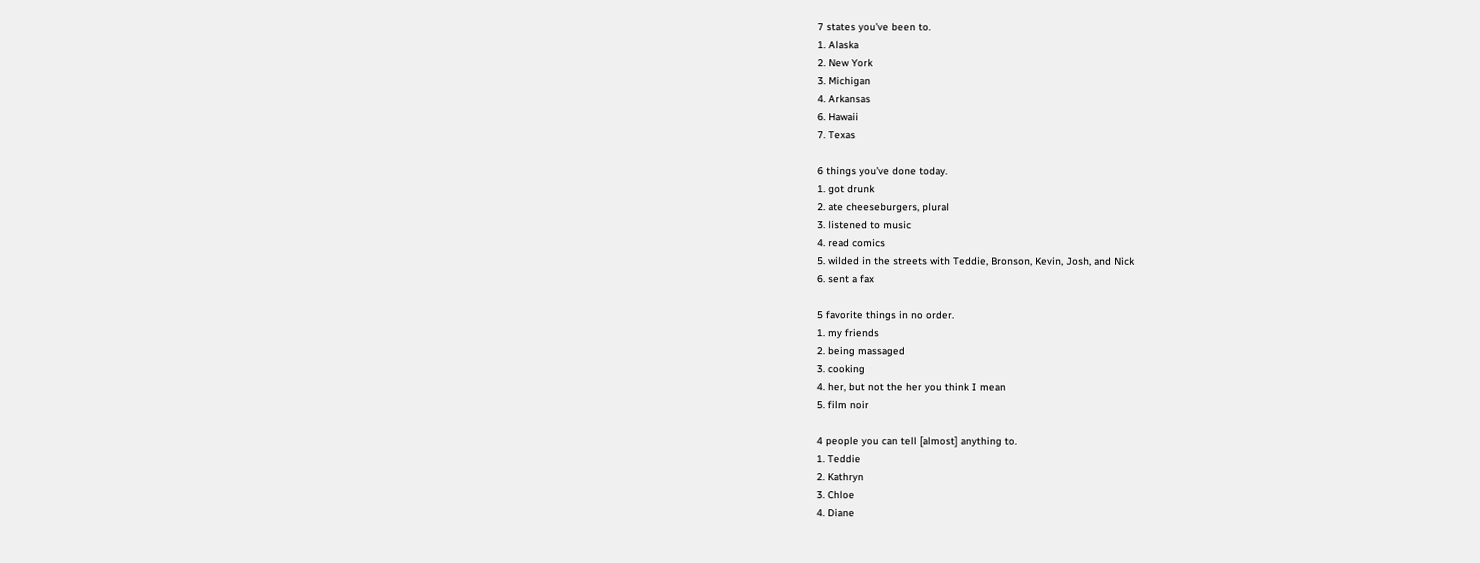7 states you’ve been to.
1. Alaska
2. New York
3. Michigan
4. Arkansas
6. Hawaii
7. Texas

6 things you’ve done today.
1. got drunk
2. ate cheeseburgers, plural
3. listened to music
4. read comics
5. wilded in the streets with Teddie, Bronson, Kevin, Josh, and Nick
6. sent a fax

5 favorite things in no order.
1. my friends
2. being massaged
3. cooking
4. her, but not the her you think I mean
5. film noir

4 people you can tell [almost] anything to.
1. Teddie
2. Kathryn
3. Chloe
4. Diane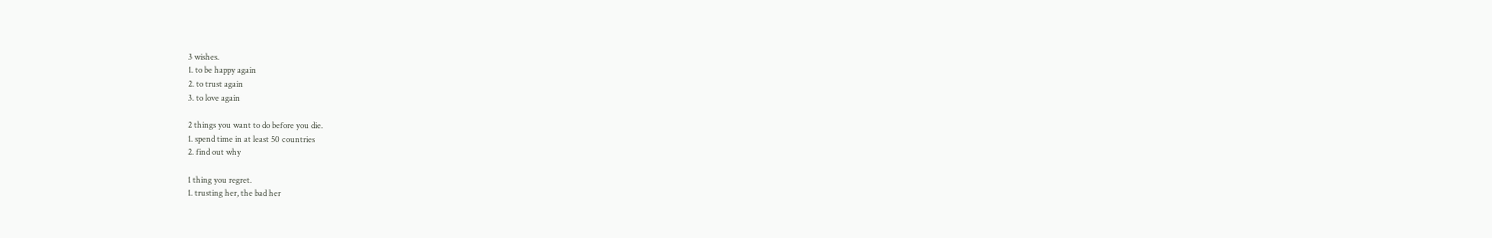3 wishes.
1. to be happy again
2. to trust again
3. to love again

2 things you want to do before you die.
1. spend time in at least 50 countries
2. find out why

1 thing you regret.
1. trusting her, the bad her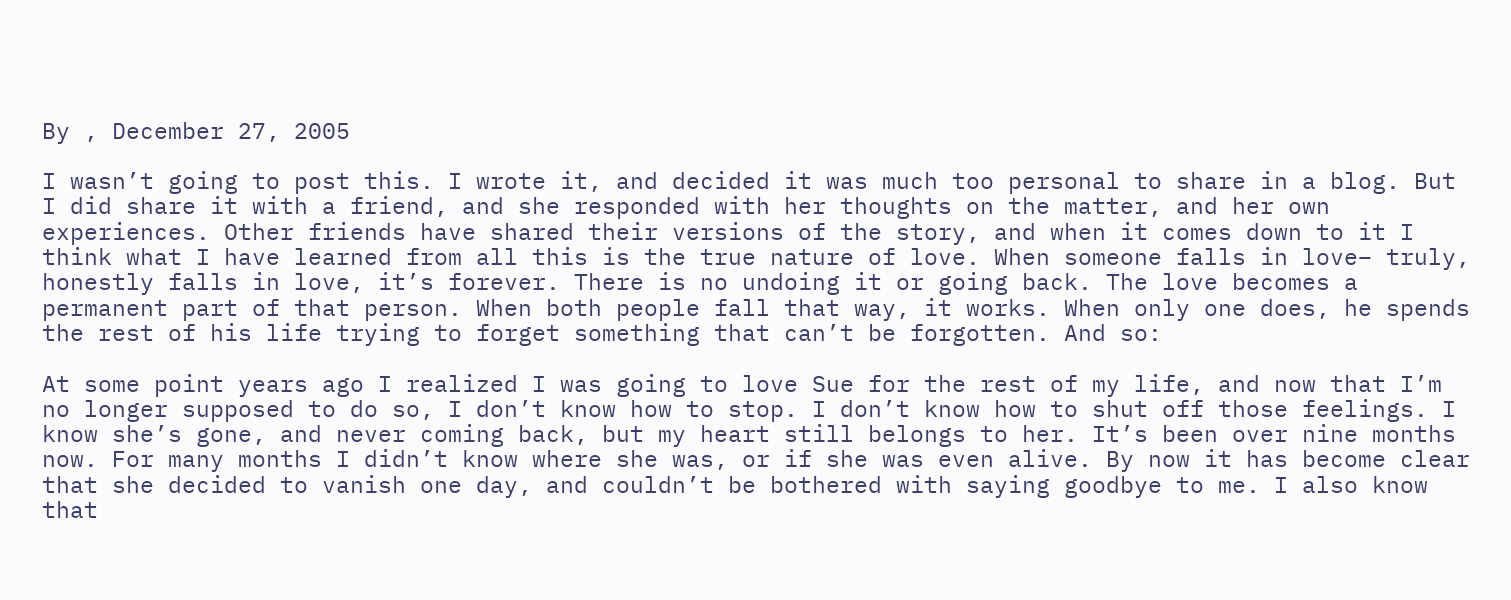By , December 27, 2005

I wasn’t going to post this. I wrote it, and decided it was much too personal to share in a blog. But I did share it with a friend, and she responded with her thoughts on the matter, and her own experiences. Other friends have shared their versions of the story, and when it comes down to it I think what I have learned from all this is the true nature of love. When someone falls in love– truly, honestly falls in love, it’s forever. There is no undoing it or going back. The love becomes a permanent part of that person. When both people fall that way, it works. When only one does, he spends the rest of his life trying to forget something that can’t be forgotten. And so:

At some point years ago I realized I was going to love Sue for the rest of my life, and now that I’m no longer supposed to do so, I don’t know how to stop. I don’t know how to shut off those feelings. I know she’s gone, and never coming back, but my heart still belongs to her. It’s been over nine months now. For many months I didn’t know where she was, or if she was even alive. By now it has become clear that she decided to vanish one day, and couldn’t be bothered with saying goodbye to me. I also know that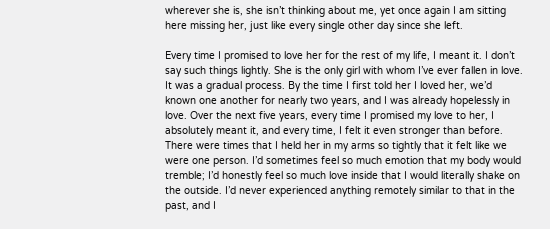wherever she is, she isn’t thinking about me, yet once again I am sitting here missing her, just like every single other day since she left.

Every time I promised to love her for the rest of my life, I meant it. I don’t say such things lightly. She is the only girl with whom I’ve ever fallen in love. It was a gradual process. By the time I first told her I loved her, we’d known one another for nearly two years, and I was already hopelessly in love. Over the next five years, every time I promised my love to her, I absolutely meant it, and every time, I felt it even stronger than before. There were times that I held her in my arms so tightly that it felt like we were one person. I’d sometimes feel so much emotion that my body would tremble; I’d honestly feel so much love inside that I would literally shake on the outside. I’d never experienced anything remotely similar to that in the past, and I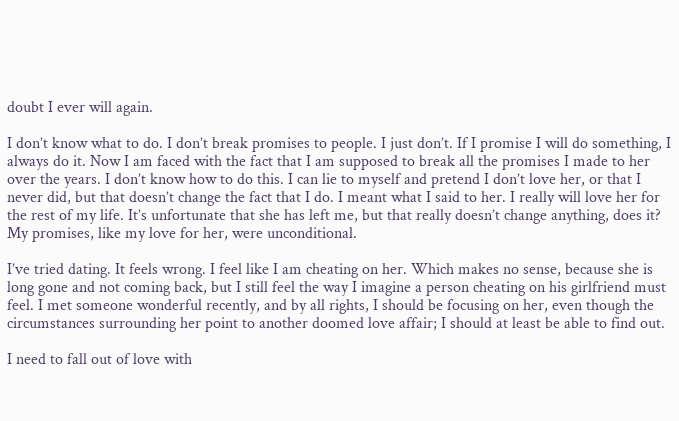doubt I ever will again.

I don’t know what to do. I don’t break promises to people. I just don’t. If I promise I will do something, I always do it. Now I am faced with the fact that I am supposed to break all the promises I made to her over the years. I don’t know how to do this. I can lie to myself and pretend I don’t love her, or that I never did, but that doesn’t change the fact that I do. I meant what I said to her. I really will love her for the rest of my life. It’s unfortunate that she has left me, but that really doesn’t change anything, does it? My promises, like my love for her, were unconditional.

I’ve tried dating. It feels wrong. I feel like I am cheating on her. Which makes no sense, because she is long gone and not coming back, but I still feel the way I imagine a person cheating on his girlfriend must feel. I met someone wonderful recently, and by all rights, I should be focusing on her, even though the circumstances surrounding her point to another doomed love affair; I should at least be able to find out.

I need to fall out of love with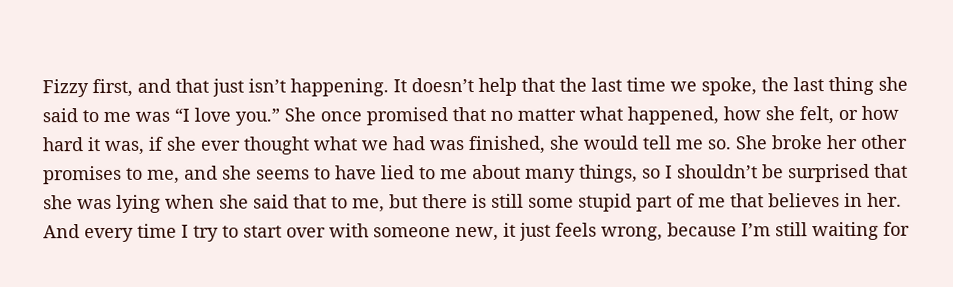Fizzy first, and that just isn’t happening. It doesn’t help that the last time we spoke, the last thing she said to me was “I love you.” She once promised that no matter what happened, how she felt, or how hard it was, if she ever thought what we had was finished, she would tell me so. She broke her other promises to me, and she seems to have lied to me about many things, so I shouldn’t be surprised that she was lying when she said that to me, but there is still some stupid part of me that believes in her. And every time I try to start over with someone new, it just feels wrong, because I’m still waiting for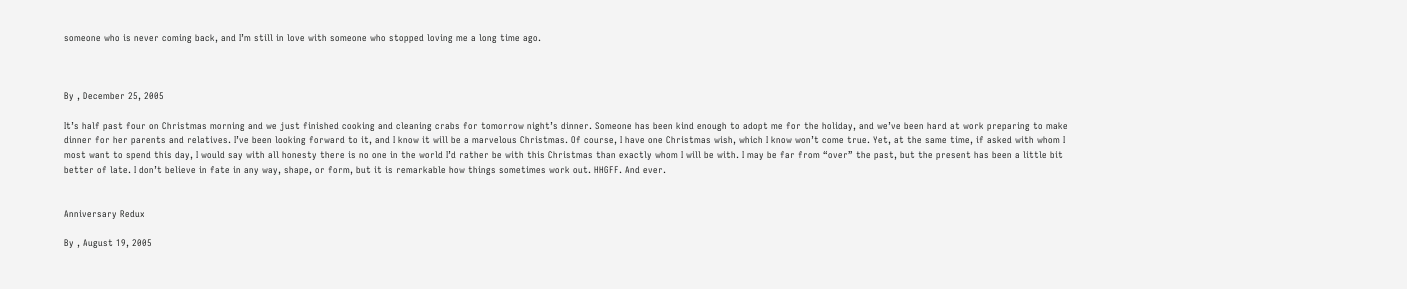someone who is never coming back, and I’m still in love with someone who stopped loving me a long time ago.



By , December 25, 2005

It’s half past four on Christmas morning and we just finished cooking and cleaning crabs for tomorrow night’s dinner. Someone has been kind enough to adopt me for the holiday, and we’ve been hard at work preparing to make dinner for her parents and relatives. I’ve been looking forward to it, and I know it will be a marvelous Christmas. Of course, I have one Christmas wish, which I know won’t come true. Yet, at the same time, if asked with whom I most want to spend this day, I would say with all honesty there is no one in the world I’d rather be with this Christmas than exactly whom I will be with. I may be far from “over” the past, but the present has been a little bit better of late. I don’t believe in fate in any way, shape, or form, but it is remarkable how things sometimes work out. HHGFF. And ever.


Anniversary Redux

By , August 19, 2005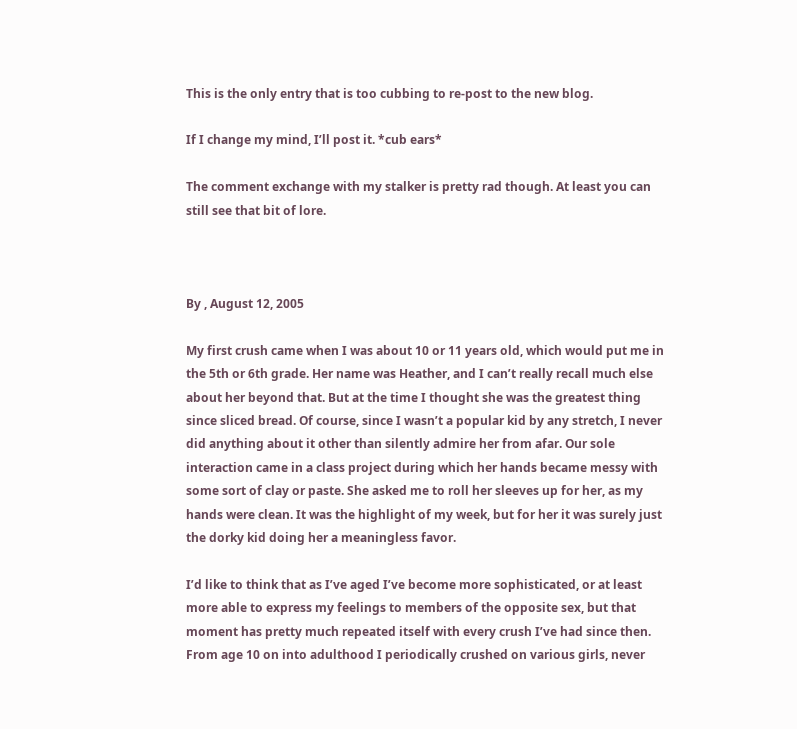This is the only entry that is too cubbing to re-post to the new blog.

If I change my mind, I’ll post it. *cub ears*

The comment exchange with my stalker is pretty rad though. At least you can still see that bit of lore.



By , August 12, 2005

My first crush came when I was about 10 or 11 years old, which would put me in the 5th or 6th grade. Her name was Heather, and I can’t really recall much else about her beyond that. But at the time I thought she was the greatest thing since sliced bread. Of course, since I wasn’t a popular kid by any stretch, I never did anything about it other than silently admire her from afar. Our sole interaction came in a class project during which her hands became messy with some sort of clay or paste. She asked me to roll her sleeves up for her, as my hands were clean. It was the highlight of my week, but for her it was surely just the dorky kid doing her a meaningless favor.

I’d like to think that as I’ve aged I’ve become more sophisticated, or at least more able to express my feelings to members of the opposite sex, but that moment has pretty much repeated itself with every crush I’ve had since then. From age 10 on into adulthood I periodically crushed on various girls, never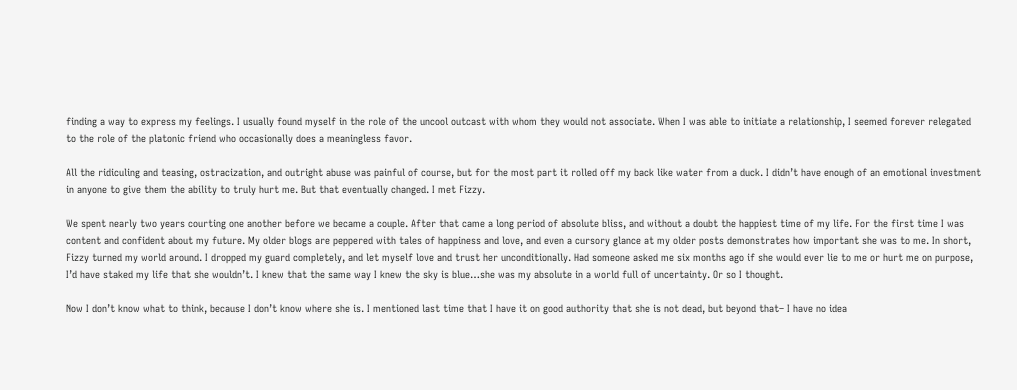finding a way to express my feelings. I usually found myself in the role of the uncool outcast with whom they would not associate. When I was able to initiate a relationship, I seemed forever relegated to the role of the platonic friend who occasionally does a meaningless favor.

All the ridiculing and teasing, ostracization, and outright abuse was painful of course, but for the most part it rolled off my back like water from a duck. I didn’t have enough of an emotional investment in anyone to give them the ability to truly hurt me. But that eventually changed. I met Fizzy.

We spent nearly two years courting one another before we became a couple. After that came a long period of absolute bliss, and without a doubt the happiest time of my life. For the first time I was content and confident about my future. My older blogs are peppered with tales of happiness and love, and even a cursory glance at my older posts demonstrates how important she was to me. In short, Fizzy turned my world around. I dropped my guard completely, and let myself love and trust her unconditionally. Had someone asked me six months ago if she would ever lie to me or hurt me on purpose, I’d have staked my life that she wouldn’t. I knew that the same way I knew the sky is blue…she was my absolute in a world full of uncertainty. Or so I thought.

Now I don’t know what to think, because I don’t know where she is. I mentioned last time that I have it on good authority that she is not dead, but beyond that– I have no idea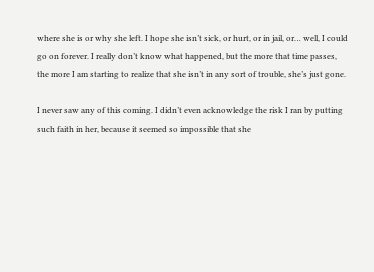where she is or why she left. I hope she isn’t sick, or hurt, or in jail, or… well, I could go on forever. I really don’t know what happened, but the more that time passes, the more I am starting to realize that she isn’t in any sort of trouble, she’s just gone.

I never saw any of this coming. I didn’t even acknowledge the risk I ran by putting such faith in her, because it seemed so impossible that she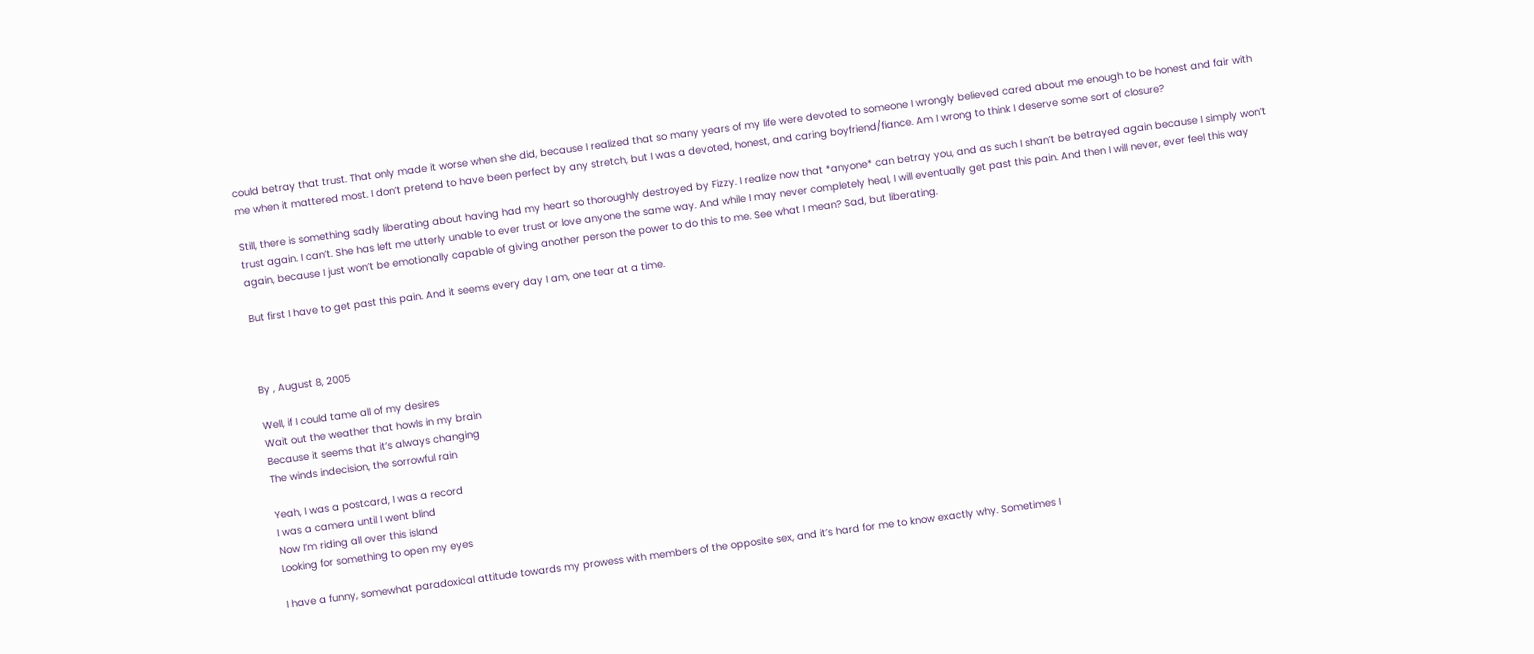could betray that trust. That only made it worse when she did, because I realized that so many years of my life were devoted to someone I wrongly believed cared about me enough to be honest and fair with me when it mattered most. I don’t pretend to have been perfect by any stretch, but I was a devoted, honest, and caring boyfriend/fiance. Am I wrong to think I deserve some sort of closure?

Still, there is something sadly liberating about having had my heart so thoroughly destroyed by Fizzy. I realize now that *anyone* can betray you, and as such I shan’t be betrayed again because I simply won’t trust again. I can’t. She has left me utterly unable to ever trust or love anyone the same way. And while I may never completely heal, I will eventually get past this pain. And then I will never, ever feel this way again, because I just won’t be emotionally capable of giving another person the power to do this to me. See what I mean? Sad, but liberating.

But first I have to get past this pain. And it seems every day I am, one tear at a time.



By , August 8, 2005

Well, if I could tame all of my desires
Wait out the weather that howls in my brain
Because it seems that it’s always changing
The winds indecision, the sorrowful rain

Yeah, I was a postcard, I was a record
I was a camera until I went blind
Now I’m riding all over this island
Looking for something to open my eyes

I have a funny, somewhat paradoxical attitude towards my prowess with members of the opposite sex, and it’s hard for me to know exactly why. Sometimes I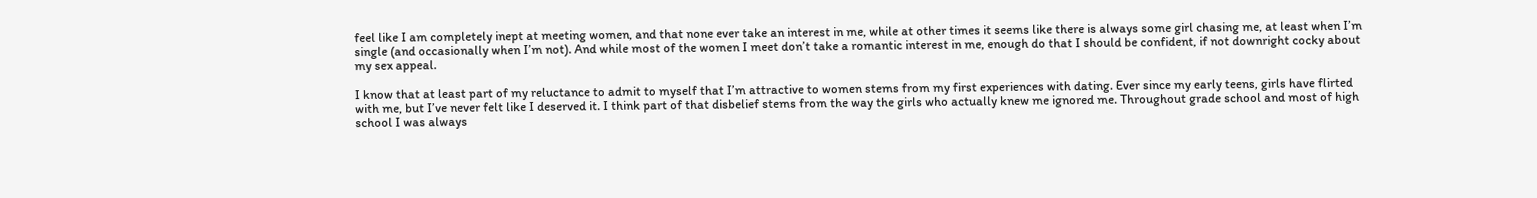feel like I am completely inept at meeting women, and that none ever take an interest in me, while at other times it seems like there is always some girl chasing me, at least when I’m single (and occasionally when I’m not). And while most of the women I meet don’t take a romantic interest in me, enough do that I should be confident, if not downright cocky about my sex appeal.

I know that at least part of my reluctance to admit to myself that I’m attractive to women stems from my first experiences with dating. Ever since my early teens, girls have flirted with me, but I’ve never felt like I deserved it. I think part of that disbelief stems from the way the girls who actually knew me ignored me. Throughout grade school and most of high school I was always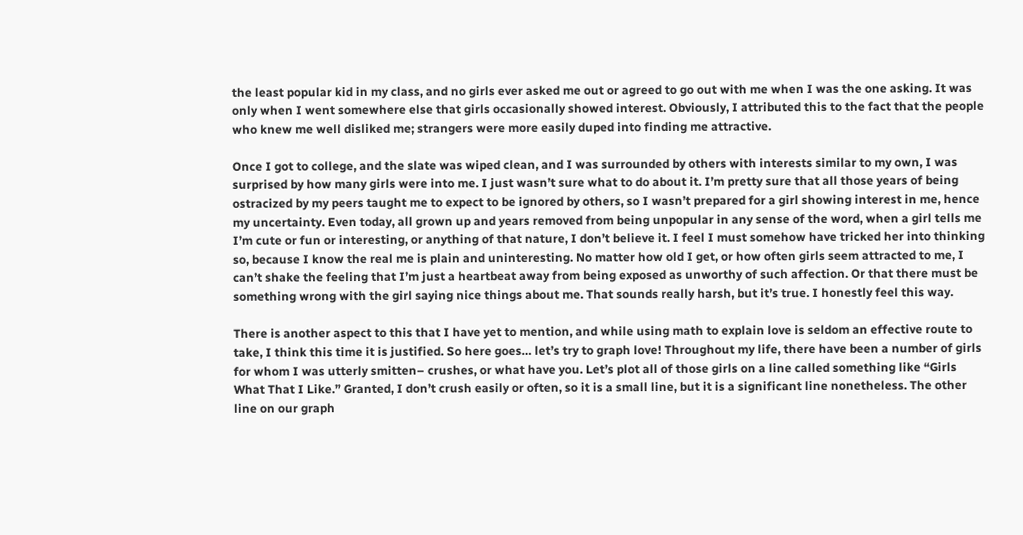the least popular kid in my class, and no girls ever asked me out or agreed to go out with me when I was the one asking. It was only when I went somewhere else that girls occasionally showed interest. Obviously, I attributed this to the fact that the people who knew me well disliked me; strangers were more easily duped into finding me attractive.

Once I got to college, and the slate was wiped clean, and I was surrounded by others with interests similar to my own, I was surprised by how many girls were into me. I just wasn’t sure what to do about it. I’m pretty sure that all those years of being ostracized by my peers taught me to expect to be ignored by others, so I wasn’t prepared for a girl showing interest in me, hence my uncertainty. Even today, all grown up and years removed from being unpopular in any sense of the word, when a girl tells me I’m cute or fun or interesting, or anything of that nature, I don’t believe it. I feel I must somehow have tricked her into thinking so, because I know the real me is plain and uninteresting. No matter how old I get, or how often girls seem attracted to me, I can’t shake the feeling that I’m just a heartbeat away from being exposed as unworthy of such affection. Or that there must be something wrong with the girl saying nice things about me. That sounds really harsh, but it’s true. I honestly feel this way.

There is another aspect to this that I have yet to mention, and while using math to explain love is seldom an effective route to take, I think this time it is justified. So here goes… let’s try to graph love! Throughout my life, there have been a number of girls for whom I was utterly smitten– crushes, or what have you. Let’s plot all of those girls on a line called something like “Girls What That I Like.” Granted, I don’t crush easily or often, so it is a small line, but it is a significant line nonetheless. The other line on our graph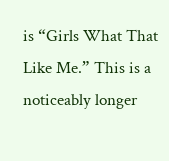is “Girls What That Like Me.” This is a noticeably longer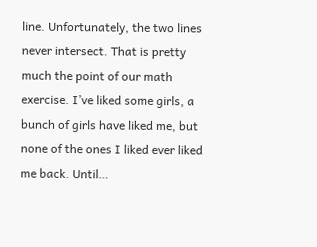line. Unfortunately, the two lines never intersect. That is pretty much the point of our math exercise. I’ve liked some girls, a bunch of girls have liked me, but none of the ones I liked ever liked me back. Until…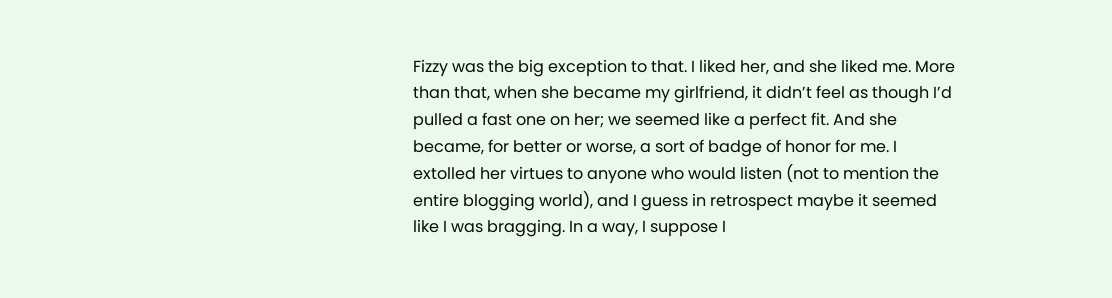Fizzy was the big exception to that. I liked her, and she liked me. More than that, when she became my girlfriend, it didn’t feel as though I’d pulled a fast one on her; we seemed like a perfect fit. And she became, for better or worse, a sort of badge of honor for me. I extolled her virtues to anyone who would listen (not to mention the entire blogging world), and I guess in retrospect maybe it seemed like I was bragging. In a way, I suppose I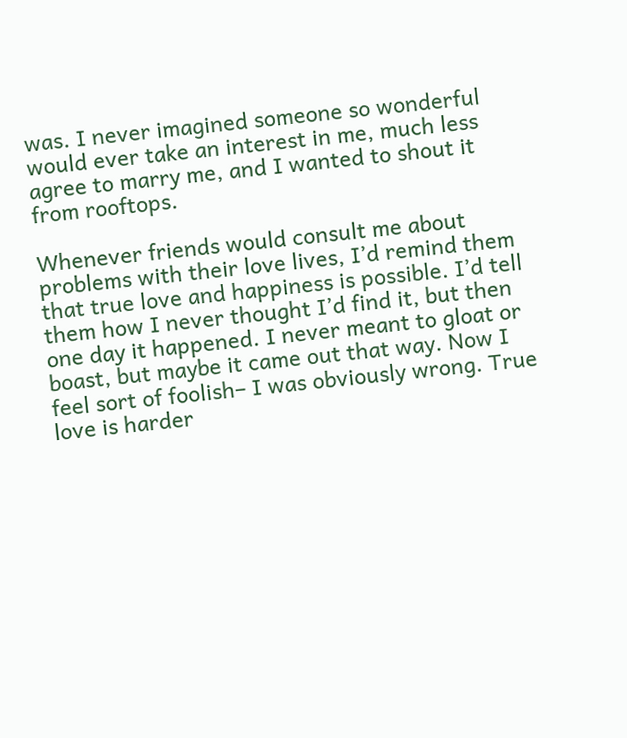was. I never imagined someone so wonderful would ever take an interest in me, much less agree to marry me, and I wanted to shout it from rooftops.

Whenever friends would consult me about problems with their love lives, I’d remind them that true love and happiness is possible. I’d tell them how I never thought I’d find it, but then one day it happened. I never meant to gloat or boast, but maybe it came out that way. Now I feel sort of foolish– I was obviously wrong. True love is harder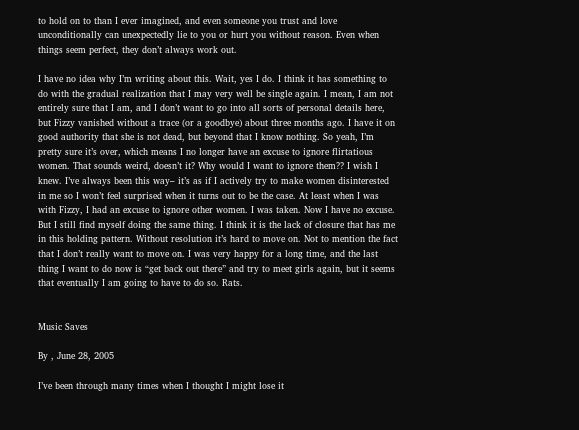to hold on to than I ever imagined, and even someone you trust and love unconditionally can unexpectedly lie to you or hurt you without reason. Even when things seem perfect, they don’t always work out.

I have no idea why I’m writing about this. Wait, yes I do. I think it has something to do with the gradual realization that I may very well be single again. I mean, I am not entirely sure that I am, and I don’t want to go into all sorts of personal details here, but Fizzy vanished without a trace (or a goodbye) about three months ago. I have it on good authority that she is not dead, but beyond that I know nothing. So yeah, I’m pretty sure it’s over, which means I no longer have an excuse to ignore flirtatious women. That sounds weird, doesn’t it? Why would I want to ignore them?? I wish I knew. I’ve always been this way– it’s as if I actively try to make women disinterested in me so I won’t feel surprised when it turns out to be the case. At least when I was with Fizzy, I had an excuse to ignore other women. I was taken. Now I have no excuse. But I still find myself doing the same thing. I think it is the lack of closure that has me in this holding pattern. Without resolution it’s hard to move on. Not to mention the fact that I don’t really want to move on. I was very happy for a long time, and the last thing I want to do now is “get back out there” and try to meet girls again, but it seems that eventually I am going to have to do so. Rats.


Music Saves

By , June 28, 2005

I’ve been through many times when I thought I might lose it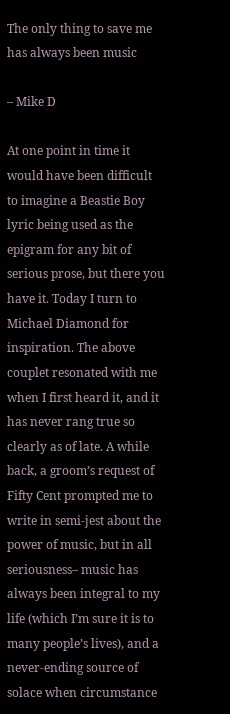The only thing to save me has always been music

– Mike D

At one point in time it would have been difficult to imagine a Beastie Boy lyric being used as the epigram for any bit of serious prose, but there you have it. Today I turn to Michael Diamond for inspiration. The above couplet resonated with me when I first heard it, and it has never rang true so clearly as of late. A while back, a groom’s request of Fifty Cent prompted me to write in semi-jest about the power of music, but in all seriousness– music has always been integral to my life (which I’m sure it is to many people’s lives), and a never-ending source of solace when circumstance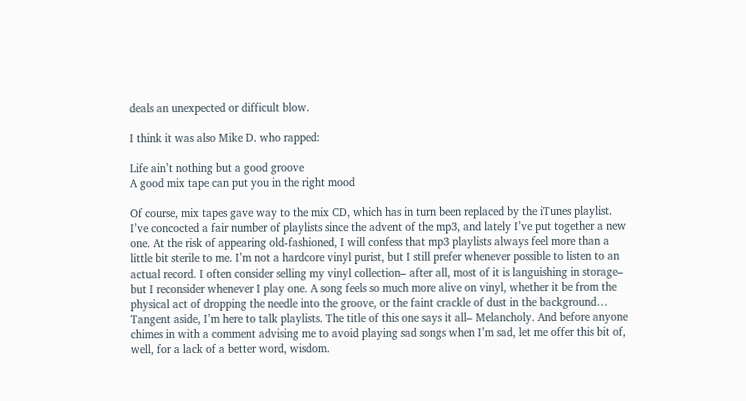deals an unexpected or difficult blow.

I think it was also Mike D. who rapped:

Life ain’t nothing but a good groove
A good mix tape can put you in the right mood

Of course, mix tapes gave way to the mix CD, which has in turn been replaced by the iTunes playlist. I’ve concocted a fair number of playlists since the advent of the mp3, and lately I’ve put together a new one. At the risk of appearing old-fashioned, I will confess that mp3 playlists always feel more than a little bit sterile to me. I’m not a hardcore vinyl purist, but I still prefer whenever possible to listen to an actual record. I often consider selling my vinyl collection– after all, most of it is languishing in storage– but I reconsider whenever I play one. A song feels so much more alive on vinyl, whether it be from the physical act of dropping the needle into the groove, or the faint crackle of dust in the background… Tangent aside, I’m here to talk playlists. The title of this one says it all– Melancholy. And before anyone chimes in with a comment advising me to avoid playing sad songs when I’m sad, let me offer this bit of, well, for a lack of a better word, wisdom.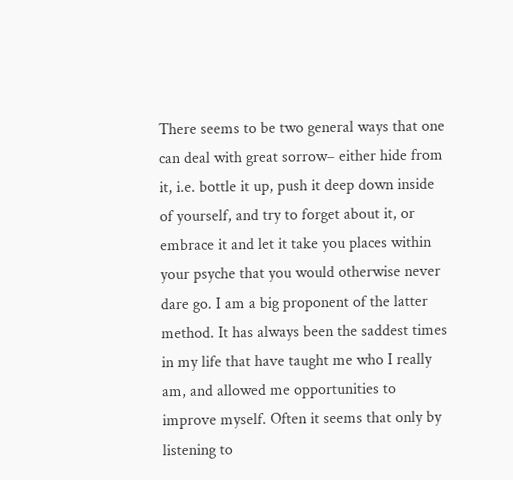There seems to be two general ways that one can deal with great sorrow– either hide from it, i.e. bottle it up, push it deep down inside of yourself, and try to forget about it, or embrace it and let it take you places within your psyche that you would otherwise never dare go. I am a big proponent of the latter method. It has always been the saddest times in my life that have taught me who I really am, and allowed me opportunities to improve myself. Often it seems that only by listening to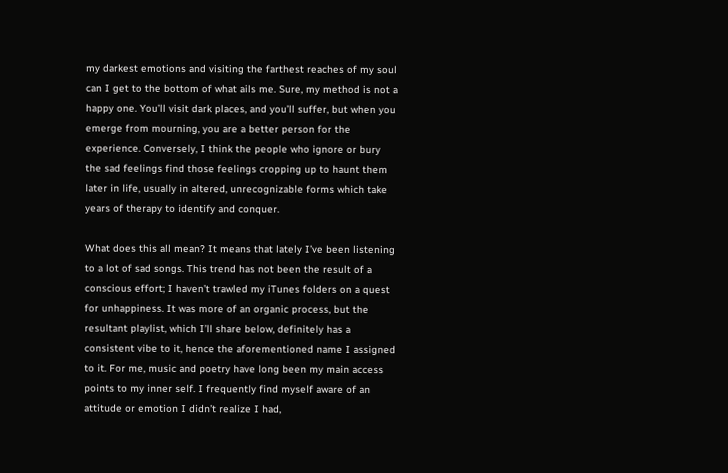my darkest emotions and visiting the farthest reaches of my soul can I get to the bottom of what ails me. Sure, my method is not a happy one. You’ll visit dark places, and you’ll suffer, but when you emerge from mourning, you are a better person for the experience. Conversely, I think the people who ignore or bury the sad feelings find those feelings cropping up to haunt them later in life, usually in altered, unrecognizable forms which take years of therapy to identify and conquer.

What does this all mean? It means that lately I’ve been listening to a lot of sad songs. This trend has not been the result of a conscious effort; I haven’t trawled my iTunes folders on a quest for unhappiness. It was more of an organic process, but the resultant playlist, which I’ll share below, definitely has a consistent vibe to it, hence the aforementioned name I assigned to it. For me, music and poetry have long been my main access points to my inner self. I frequently find myself aware of an attitude or emotion I didn’t realize I had,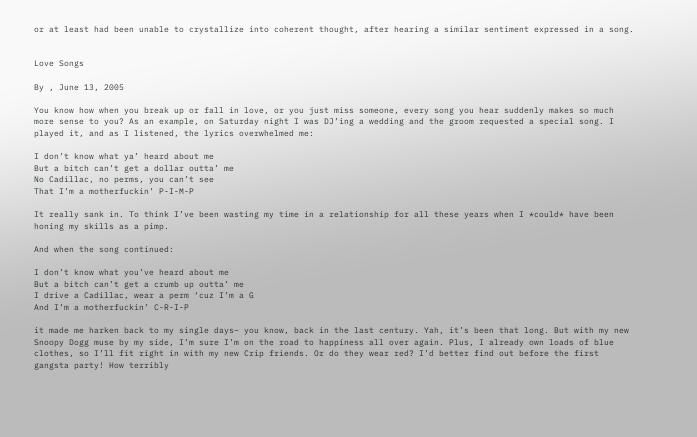or at least had been unable to crystallize into coherent thought, after hearing a similar sentiment expressed in a song.


Love Songs

By , June 13, 2005

You know how when you break up or fall in love, or you just miss someone, every song you hear suddenly makes so much more sense to you? As an example, on Saturday night I was DJ’ing a wedding and the groom requested a special song. I played it, and as I listened, the lyrics overwhelmed me:

I don’t know what ya’ heard about me
But a bitch can’t get a dollar outta’ me
No Cadillac, no perms, you can’t see
That I’m a motherfuckin’ P-I-M-P

It really sank in. To think I’ve been wasting my time in a relationship for all these years when I *could* have been honing my skills as a pimp.

And when the song continued:

I don’t know what you’ve heard about me
But a bitch can’t get a crumb up outta’ me
I drive a Cadillac, wear a perm ‘cuz I’m a G
And I’m a motherfuckin’ C-R-I-P

it made me harken back to my single days– you know, back in the last century. Yah, it’s been that long. But with my new Snoopy Dogg muse by my side, I’m sure I’m on the road to happiness all over again. Plus, I already own loads of blue clothes, so I’ll fit right in with my new Crip friends. Or do they wear red? I’d better find out before the first gangsta party! How terribly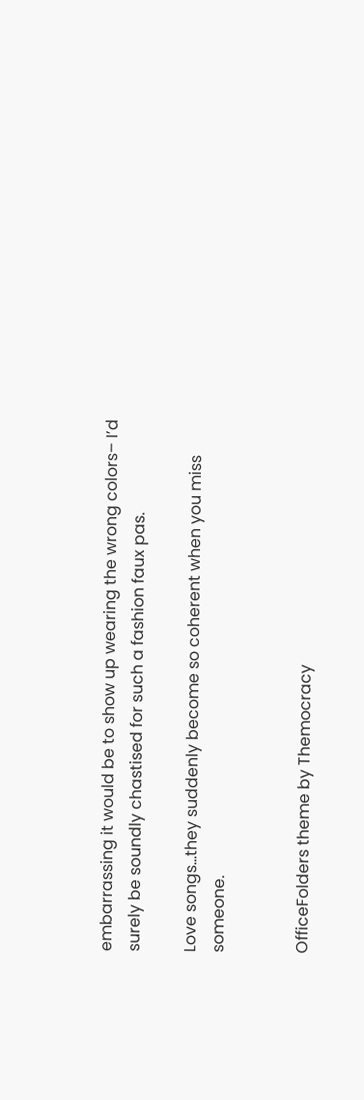embarrassing it would be to show up wearing the wrong colors– I’d surely be soundly chastised for such a fashion faux pas.

Love songs…they suddenly become so coherent when you miss someone.


OfficeFolders theme by Themocracy